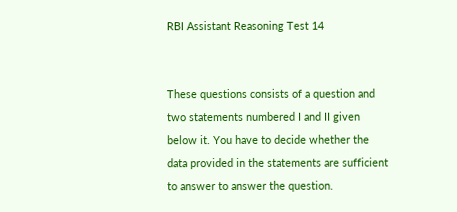RBI Assistant Reasoning Test 14


These questions consists of a question and two statements numbered I and II given below it. You have to decide whether the data provided in the statements are sufficient to answer to answer the question.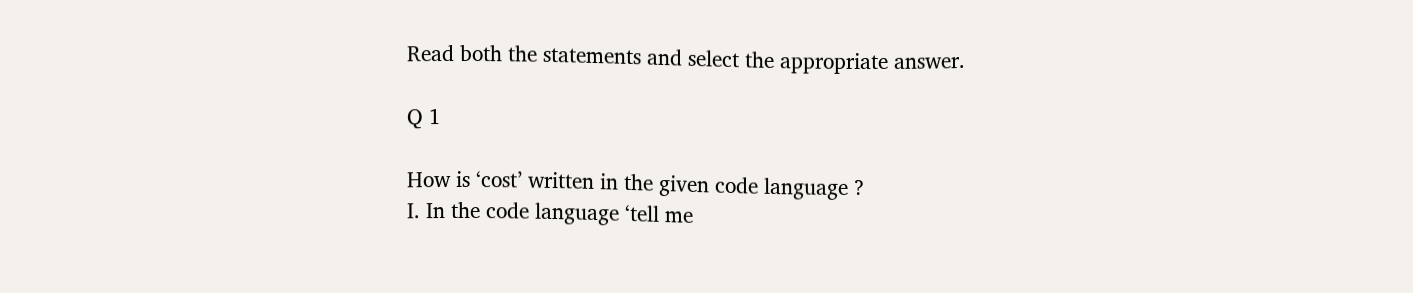Read both the statements and select the appropriate answer.

Q 1

How is ‘cost’ written in the given code language ?
I. In the code language ‘tell me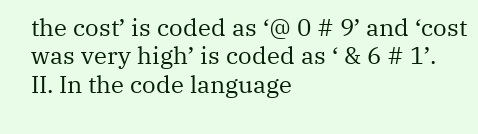the cost’ is coded as ‘@ 0 # 9’ and ‘cost was very high’ is coded as ‘ & 6 # 1’.
II. In the code language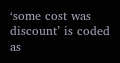‘some cost was discount’ is coded as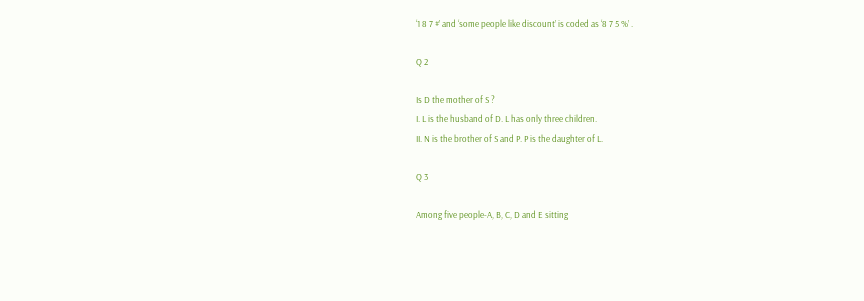‘1 8 7 #’ and ‘some people like discount’ is coded as ‘8 7 5 %’ .

Q 2

Is D the mother of S ?
I. L is the husband of D. L has only three children.
II. N is the brother of S and P. P is the daughter of L.

Q 3

Among five people-A, B, C, D and E sitting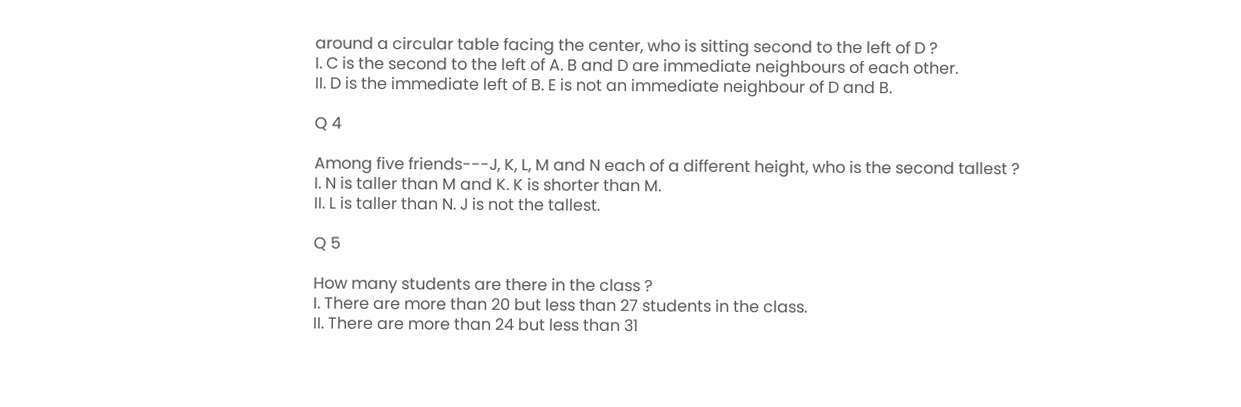around a circular table facing the center, who is sitting second to the left of D ?
I. C is the second to the left of A. B and D are immediate neighbours of each other.
II. D is the immediate left of B. E is not an immediate neighbour of D and B.

Q 4

Among five friends---J, K, L, M and N each of a different height, who is the second tallest ?
I. N is taller than M and K. K is shorter than M.
II. L is taller than N. J is not the tallest.

Q 5

How many students are there in the class ?
I. There are more than 20 but less than 27 students in the class.
II. There are more than 24 but less than 31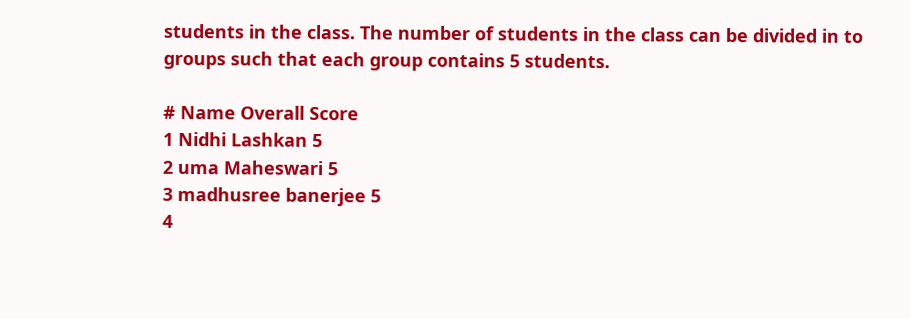students in the class. The number of students in the class can be divided in to groups such that each group contains 5 students.

# Name Overall Score
1 Nidhi Lashkan 5
2 uma Maheswari 5
3 madhusree banerjee 5
4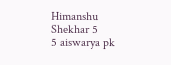Himanshu Shekhar 5
5 aiswarya pk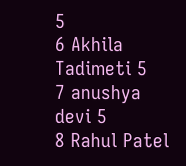5
6 Akhila Tadimeti 5
7 anushya devi 5
8 Rahul Patel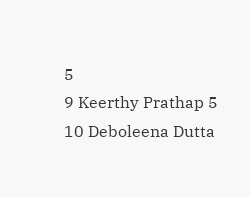5
9 Keerthy Prathap 5
10 Deboleena Dutta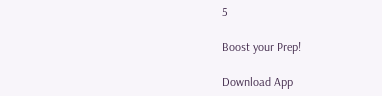5

Boost your Prep!

Download App